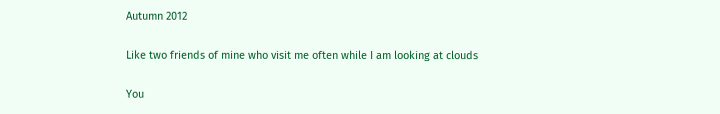Autumn 2012

Like two friends of mine who visit me often while I am looking at clouds

You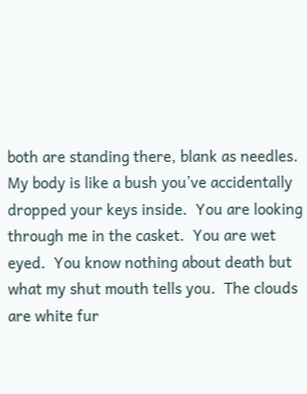both are standing there, blank as needles. My body is like a bush you’ve accidentally dropped your keys inside.  You are looking through me in the casket.  You are wet eyed.  You know nothing about death but what my shut mouth tells you.  The clouds are white fur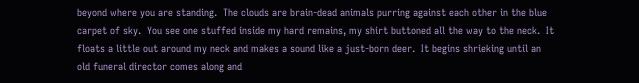beyond where you are standing.  The clouds are brain-dead animals purring against each other in the blue carpet of sky.  You see one stuffed inside my hard remains, my shirt buttoned all the way to the neck.  It floats a little out around my neck and makes a sound like a just-born deer.  It begins shrieking until an old funeral director comes along and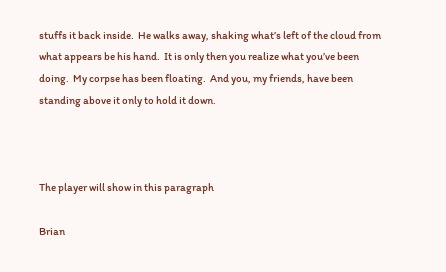stuffs it back inside.  He walks away, shaking what’s left of the cloud from what appears be his hand.  It is only then you realize what you’ve been doing.  My corpse has been floating.  And you, my friends, have been standing above it only to hold it down.



The player will show in this paragraph

Brian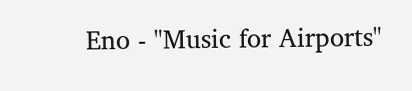Eno - "Music for Airports"